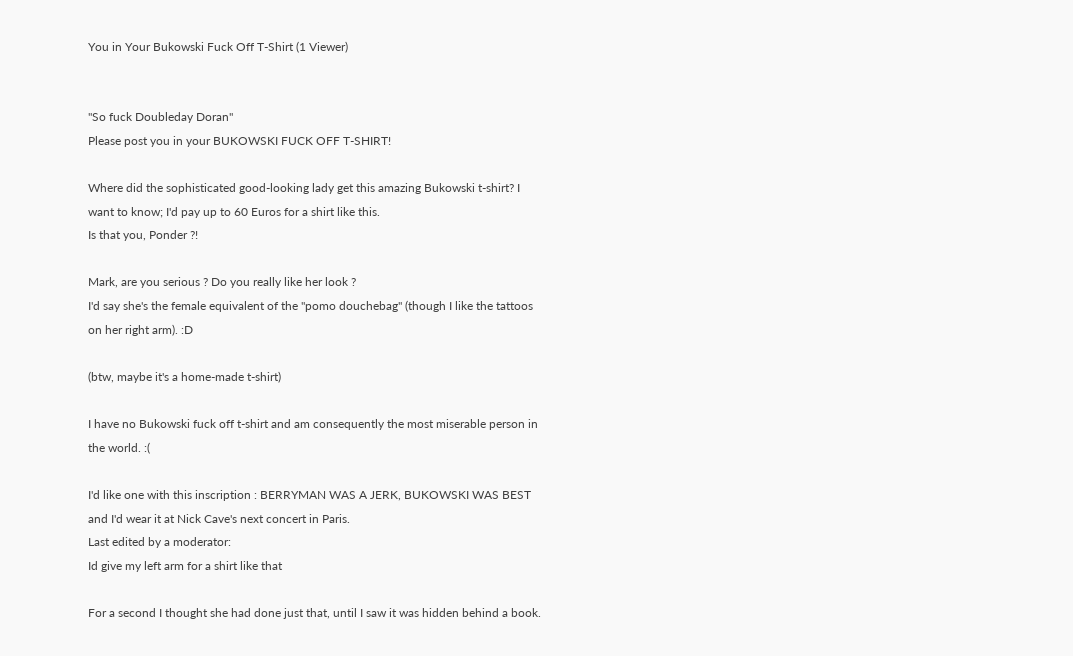You in Your Bukowski Fuck Off T-Shirt (1 Viewer)


"So fuck Doubleday Doran"
Please post you in your BUKOWSKI FUCK OFF T-SHIRT!

Where did the sophisticated good-looking lady get this amazing Bukowski t-shirt? I want to know; I'd pay up to 60 Euros for a shirt like this.
Is that you, Ponder ?!

Mark, are you serious ? Do you really like her look ?
I'd say she's the female equivalent of the "pomo douchebag" (though I like the tattoos on her right arm). :D

(btw, maybe it's a home-made t-shirt)

I have no Bukowski fuck off t-shirt and am consequently the most miserable person in the world. :(

I'd like one with this inscription : BERRYMAN WAS A JERK, BUKOWSKI WAS BEST and I'd wear it at Nick Cave's next concert in Paris.
Last edited by a moderator:
Id give my left arm for a shirt like that

For a second I thought she had done just that, until I saw it was hidden behind a book.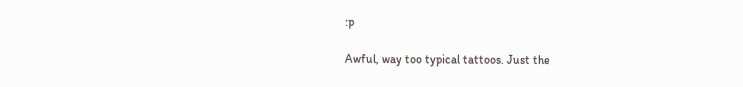:p

Awful, way too typical tattoos. Just the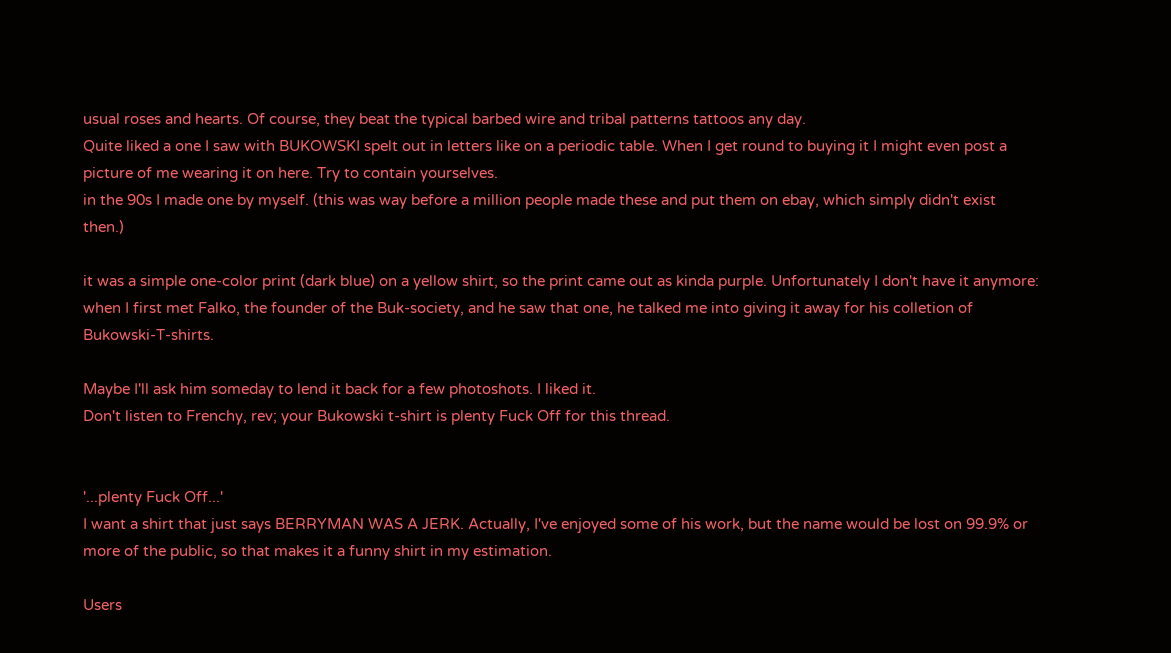usual roses and hearts. Of course, they beat the typical barbed wire and tribal patterns tattoos any day.
Quite liked a one I saw with BUKOWSKI spelt out in letters like on a periodic table. When I get round to buying it I might even post a picture of me wearing it on here. Try to contain yourselves.
in the 90s I made one by myself. (this was way before a million people made these and put them on ebay, which simply didn't exist then.)

it was a simple one-color print (dark blue) on a yellow shirt, so the print came out as kinda purple. Unfortunately I don't have it anymore: when I first met Falko, the founder of the Buk-society, and he saw that one, he talked me into giving it away for his colletion of Bukowski-T-shirts.

Maybe I'll ask him someday to lend it back for a few photoshots. I liked it.
Don't listen to Frenchy, rev; your Bukowski t-shirt is plenty Fuck Off for this thread.


'...plenty Fuck Off...'
I want a shirt that just says BERRYMAN WAS A JERK. Actually, I've enjoyed some of his work, but the name would be lost on 99.9% or more of the public, so that makes it a funny shirt in my estimation.

Users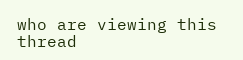who are viewing this thread